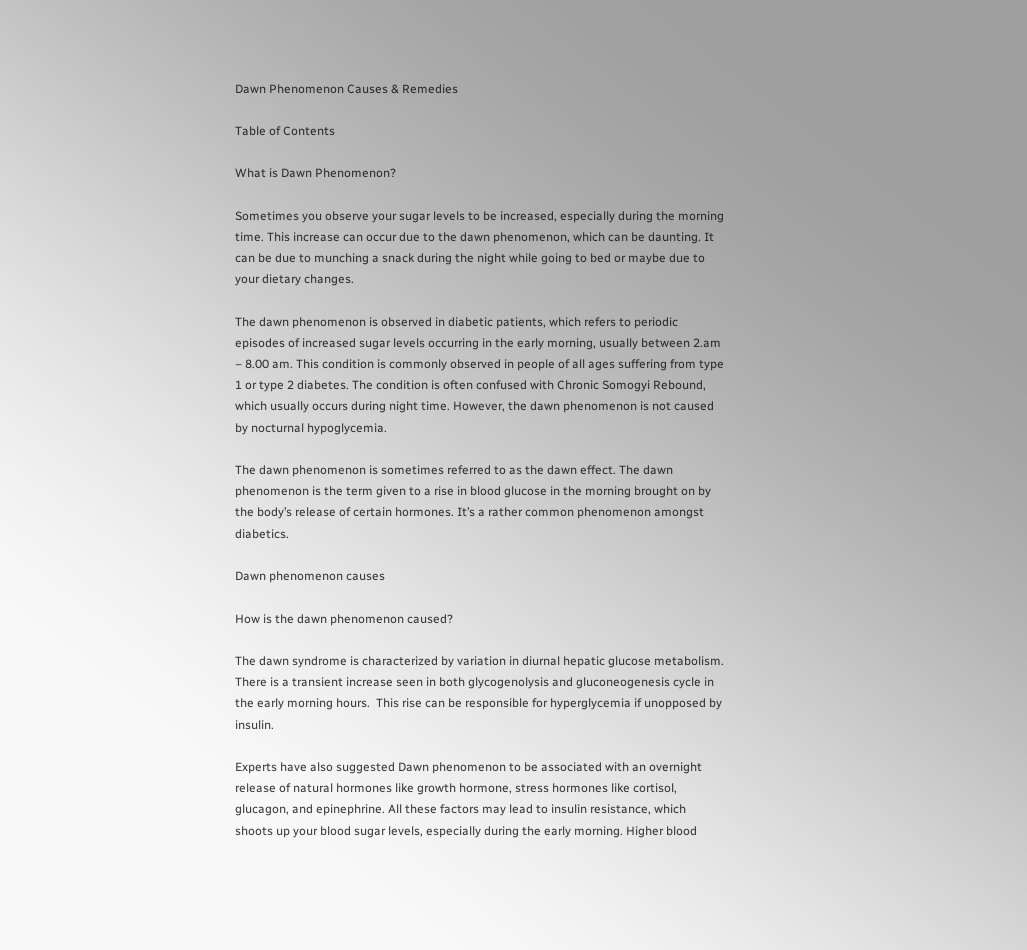Dawn Phenomenon Causes & Remedies

Table of Contents

What is Dawn Phenomenon?

Sometimes you observe your sugar levels to be increased, especially during the morning time. This increase can occur due to the dawn phenomenon, which can be daunting. It can be due to munching a snack during the night while going to bed or maybe due to your dietary changes.

The dawn phenomenon is observed in diabetic patients, which refers to periodic episodes of increased sugar levels occurring in the early morning, usually between 2.am – 8.00 am. This condition is commonly observed in people of all ages suffering from type 1 or type 2 diabetes. The condition is often confused with Chronic Somogyi Rebound, which usually occurs during night time. However, the dawn phenomenon is not caused by nocturnal hypoglycemia.

The dawn phenomenon is sometimes referred to as the dawn effect. The dawn phenomenon is the term given to a rise in blood glucose in the morning brought on by the body’s release of certain hormones. It’s a rather common phenomenon amongst diabetics.

Dawn phenomenon causes

How is the dawn phenomenon caused?

The dawn syndrome is characterized by variation in diurnal hepatic glucose metabolism.  There is a transient increase seen in both glycogenolysis and gluconeogenesis cycle in the early morning hours.  This rise can be responsible for hyperglycemia if unopposed by insulin.

Experts have also suggested Dawn phenomenon to be associated with an overnight release of natural hormones like growth hormone, stress hormones like cortisol, glucagon, and epinephrine. All these factors may lead to insulin resistance, which shoots up your blood sugar levels, especially during the early morning. Higher blood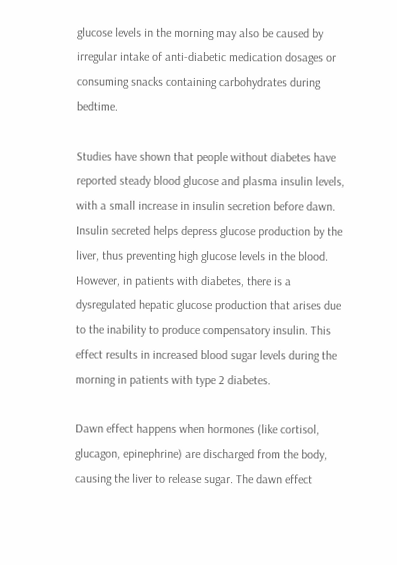glucose levels in the morning may also be caused by irregular intake of anti-diabetic medication dosages or consuming snacks containing carbohydrates during bedtime.

Studies have shown that people without diabetes have reported steady blood glucose and plasma insulin levels, with a small increase in insulin secretion before dawn. Insulin secreted helps depress glucose production by the liver, thus preventing high glucose levels in the blood. However, in patients with diabetes, there is a dysregulated hepatic glucose production that arises due to the inability to produce compensatory insulin. This effect results in increased blood sugar levels during the morning in patients with type 2 diabetes.

Dawn effect happens when hormones (like cortisol, glucagon, epinephrine) are discharged from the body, causing the liver to release sugar. The dawn effect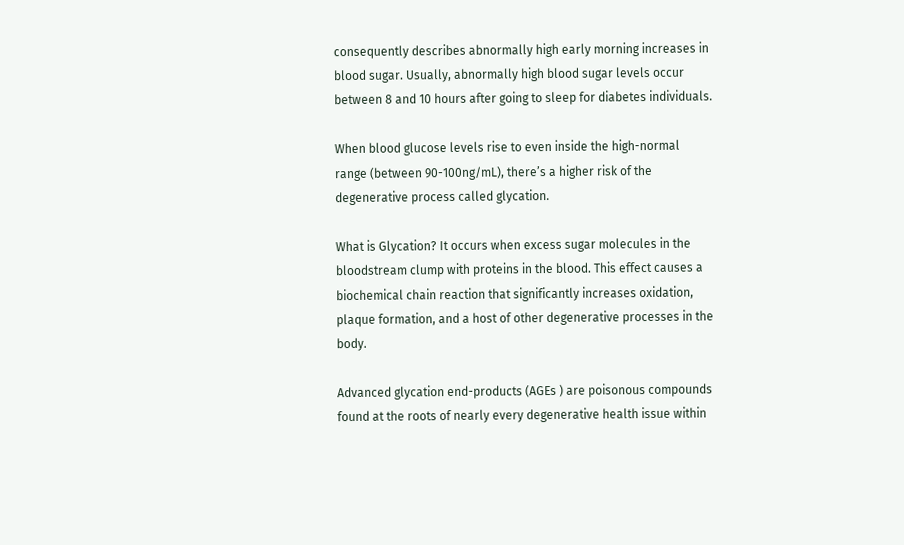consequently describes abnormally high early morning increases in blood sugar. Usually, abnormally high blood sugar levels occur between 8 and 10 hours after going to sleep for diabetes individuals.

When blood glucose levels rise to even inside the high-normal range (between 90-100ng/mL), there’s a higher risk of the degenerative process called glycation.

What is Glycation? It occurs when excess sugar molecules in the bloodstream clump with proteins in the blood. This effect causes a biochemical chain reaction that significantly increases oxidation, plaque formation, and a host of other degenerative processes in the body.

Advanced glycation end-products (AGEs ) are poisonous compounds found at the roots of nearly every degenerative health issue within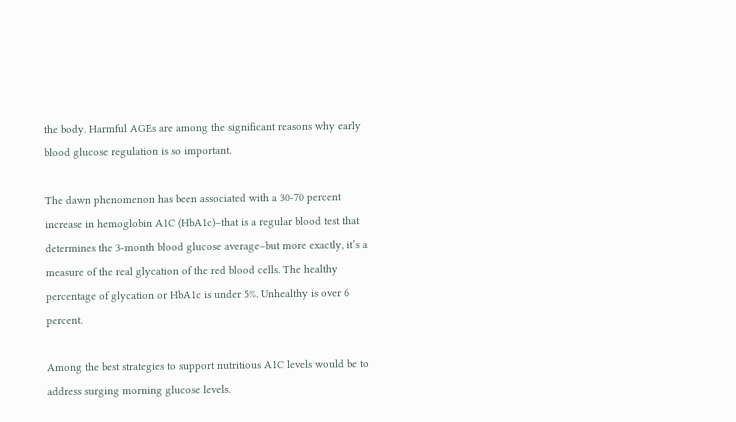the body. Harmful AGEs are among the significant reasons why early blood glucose regulation is so important.

The dawn phenomenon has been associated with a 30-70 percent increase in hemoglobin A1C (HbA1c)–that is a regular blood test that determines the 3-month blood glucose average–but more exactly, it’s a measure of the real glycation of the red blood cells. The healthy percentage of glycation or HbA1c is under 5%. Unhealthy is over 6 percent.

Among the best strategies to support nutritious A1C levels would be to address surging morning glucose levels.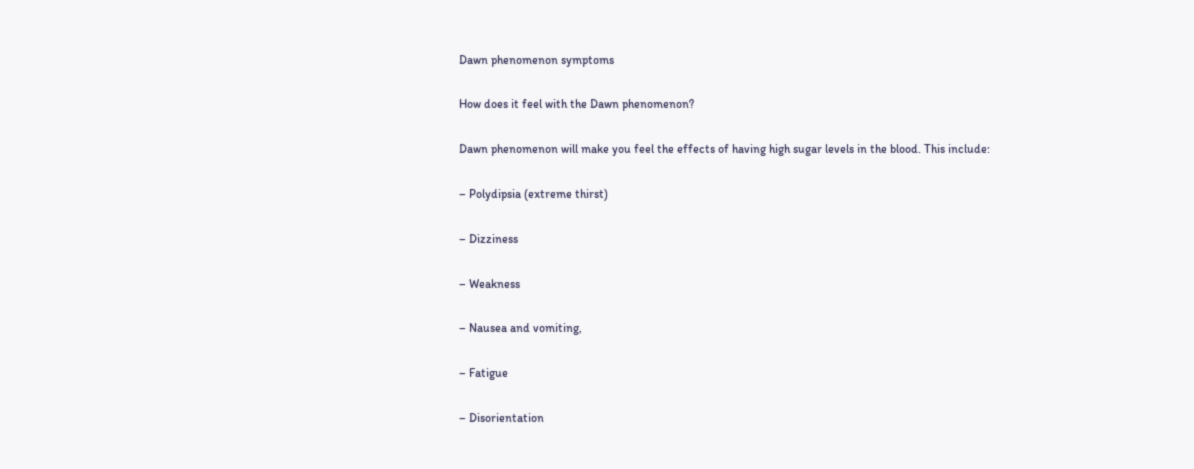Dawn phenomenon symptoms

How does it feel with the Dawn phenomenon?

Dawn phenomenon will make you feel the effects of having high sugar levels in the blood. This include:

– Polydipsia (extreme thirst)

– Dizziness

– Weakness

– Nausea and vomiting,

– Fatigue

– Disorientation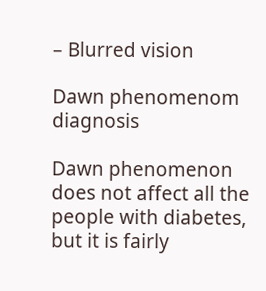– Blurred vision

Dawn phenomenom diagnosis

Dawn phenomenon does not affect all the people with diabetes, but it is fairly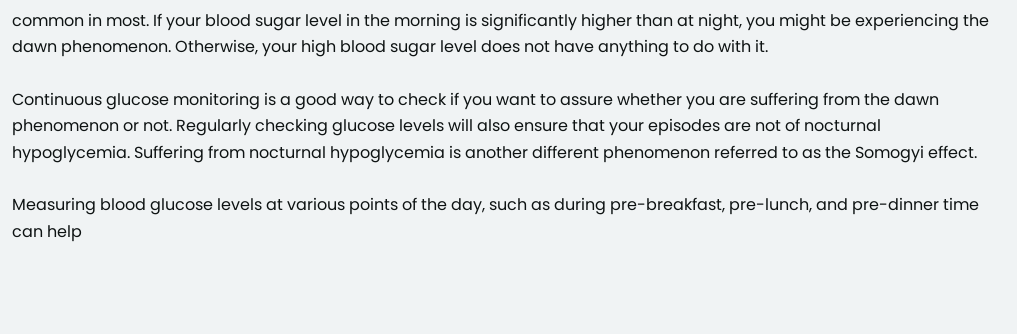common in most. If your blood sugar level in the morning is significantly higher than at night, you might be experiencing the dawn phenomenon. Otherwise, your high blood sugar level does not have anything to do with it.

Continuous glucose monitoring is a good way to check if you want to assure whether you are suffering from the dawn phenomenon or not. Regularly checking glucose levels will also ensure that your episodes are not of nocturnal hypoglycemia. Suffering from nocturnal hypoglycemia is another different phenomenon referred to as the Somogyi effect.

Measuring blood glucose levels at various points of the day, such as during pre-breakfast, pre-lunch, and pre-dinner time can help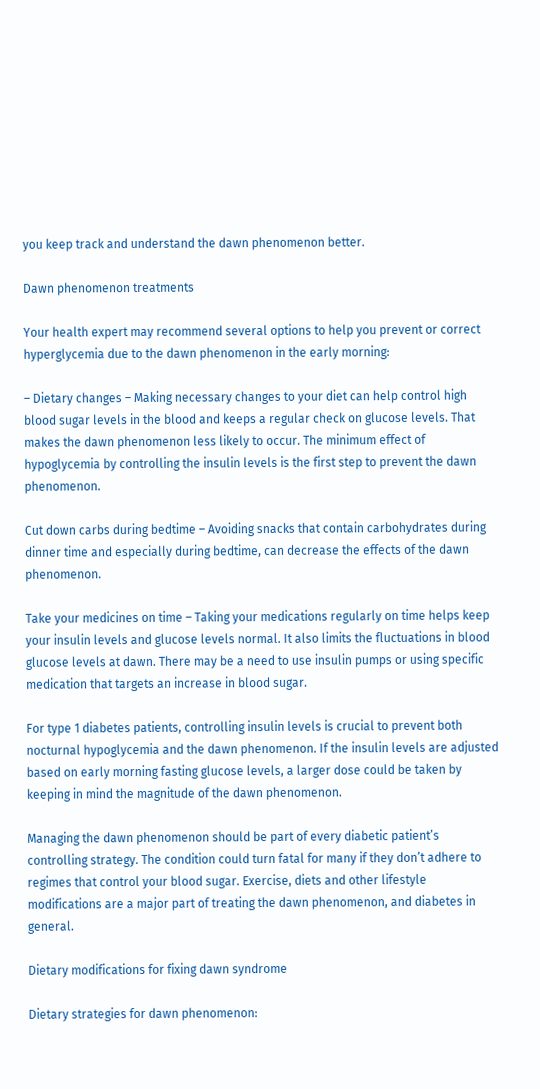you keep track and understand the dawn phenomenon better.

Dawn phenomenon treatments

Your health expert may recommend several options to help you prevent or correct hyperglycemia due to the dawn phenomenon in the early morning:

– Dietary changes – Making necessary changes to your diet can help control high blood sugar levels in the blood and keeps a regular check on glucose levels. That makes the dawn phenomenon less likely to occur. The minimum effect of hypoglycemia by controlling the insulin levels is the first step to prevent the dawn phenomenon.

Cut down carbs during bedtime – Avoiding snacks that contain carbohydrates during dinner time and especially during bedtime, can decrease the effects of the dawn phenomenon.

Take your medicines on time – Taking your medications regularly on time helps keep your insulin levels and glucose levels normal. It also limits the fluctuations in blood glucose levels at dawn. There may be a need to use insulin pumps or using specific medication that targets an increase in blood sugar.

For type 1 diabetes patients, controlling insulin levels is crucial to prevent both nocturnal hypoglycemia and the dawn phenomenon. If the insulin levels are adjusted based on early morning fasting glucose levels, a larger dose could be taken by keeping in mind the magnitude of the dawn phenomenon.

Managing the dawn phenomenon should be part of every diabetic patient’s controlling strategy. The condition could turn fatal for many if they don’t adhere to regimes that control your blood sugar. Exercise, diets and other lifestyle modifications are a major part of treating the dawn phenomenon, and diabetes in general.

Dietary modifications for fixing dawn syndrome

Dietary strategies for dawn phenomenon: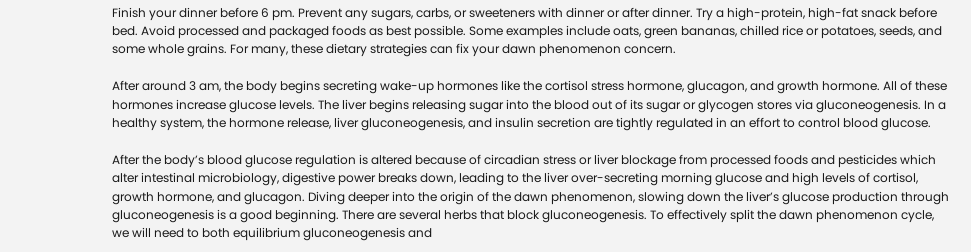Finish your dinner before 6 pm. Prevent any sugars, carbs, or sweeteners with dinner or after dinner. Try a high-protein, high-fat snack before bed. Avoid processed and packaged foods as best possible. Some examples include oats, green bananas, chilled rice or potatoes, seeds, and some whole grains. For many, these dietary strategies can fix your dawn phenomenon concern.

After around 3 am, the body begins secreting wake-up hormones like the cortisol stress hormone, glucagon, and growth hormone. All of these hormones increase glucose levels. The liver begins releasing sugar into the blood out of its sugar or glycogen stores via gluconeogenesis. In a healthy system, the hormone release, liver gluconeogenesis, and insulin secretion are tightly regulated in an effort to control blood glucose.

After the body’s blood glucose regulation is altered because of circadian stress or liver blockage from processed foods and pesticides which alter intestinal microbiology, digestive power breaks down, leading to the liver over-secreting morning glucose and high levels of cortisol, growth hormone, and glucagon. Diving deeper into the origin of the dawn phenomenon, slowing down the liver’s glucose production through gluconeogenesis is a good beginning. There are several herbs that block gluconeogenesis. To effectively split the dawn phenomenon cycle, we will need to both equilibrium gluconeogenesis and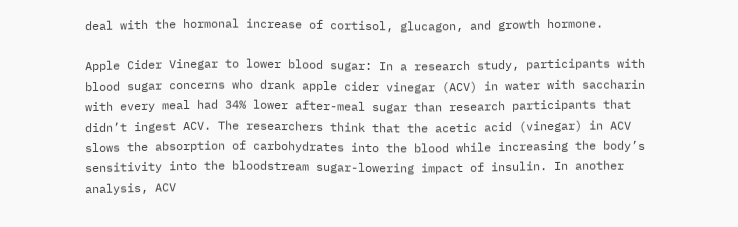deal with the hormonal increase of cortisol, glucagon, and growth hormone.

Apple Cider Vinegar to lower blood sugar: In a research study, participants with blood sugar concerns who drank apple cider vinegar (ACV) in water with saccharin with every meal had 34% lower after-meal sugar than research participants that didn’t ingest ACV. The researchers think that the acetic acid (vinegar) in ACV slows the absorption of carbohydrates into the blood while increasing the body’s sensitivity into the bloodstream sugar-lowering impact of insulin. In another analysis, ACV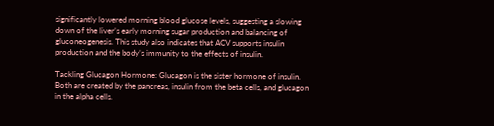significantly lowered morning blood glucose levels, suggesting a slowing down of the liver’s early morning sugar production and balancing of gluconeogenesis. This study also indicates that ACV supports insulin production and the body’s immunity to the effects of insulin.

Tackling Glucagon Hormone: Glucagon is the sister hormone of insulin. Both are created by the pancreas, insulin from the beta cells, and glucagon in the alpha cells.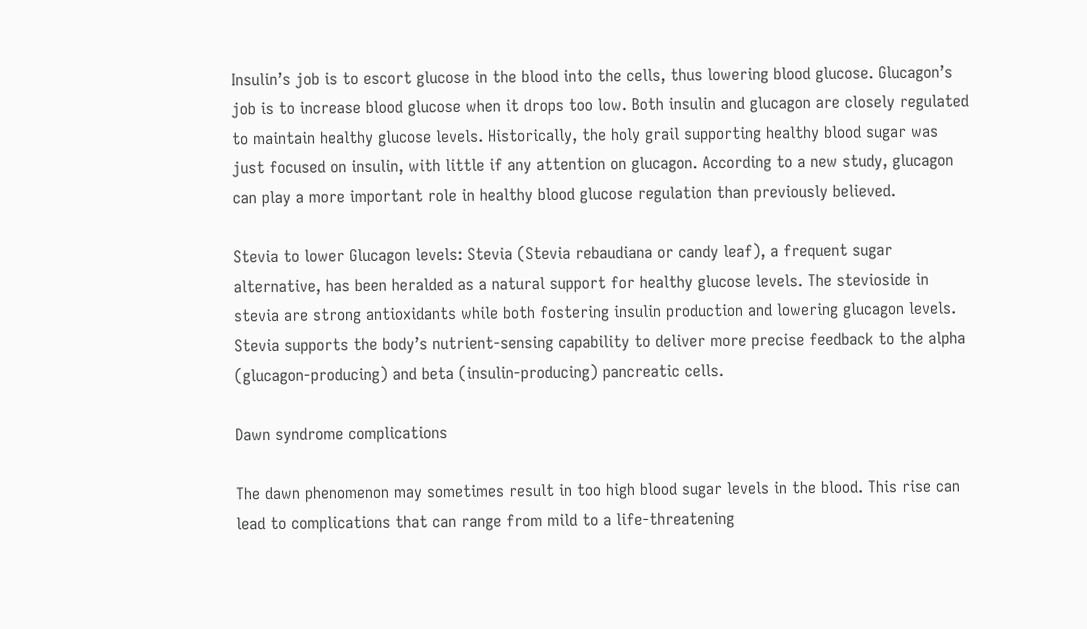Insulin’s job is to escort glucose in the blood into the cells, thus lowering blood glucose. Glucagon’s job is to increase blood glucose when it drops too low. Both insulin and glucagon are closely regulated to maintain healthy glucose levels. Historically, the holy grail supporting healthy blood sugar was just focused on insulin, with little if any attention on glucagon. According to a new study, glucagon can play a more important role in healthy blood glucose regulation than previously believed.

Stevia to lower Glucagon levels: Stevia (Stevia rebaudiana or candy leaf), a frequent sugar alternative, has been heralded as a natural support for healthy glucose levels. The stevioside in stevia are strong antioxidants while both fostering insulin production and lowering glucagon levels. Stevia supports the body’s nutrient-sensing capability to deliver more precise feedback to the alpha (glucagon-producing) and beta (insulin-producing) pancreatic cells.

Dawn syndrome complications

The dawn phenomenon may sometimes result in too high blood sugar levels in the blood. This rise can lead to complications that can range from mild to a life-threatening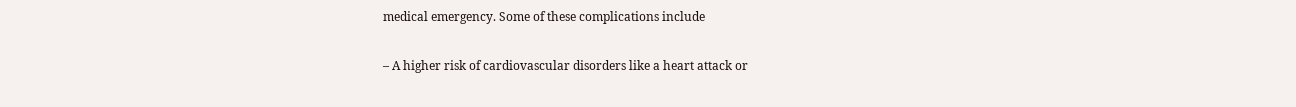medical emergency. Some of these complications include

– A higher risk of cardiovascular disorders like a heart attack or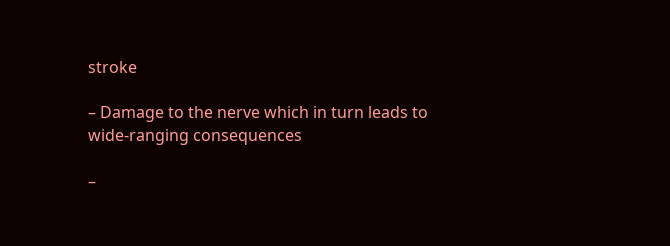stroke

– Damage to the nerve which in turn leads to wide-ranging consequences

–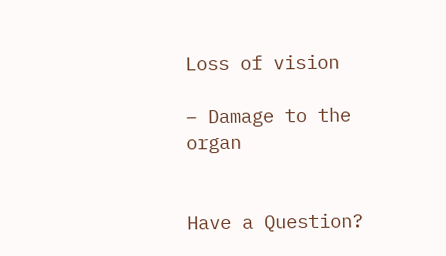Loss of vision

– Damage to the organ


Have a Question?